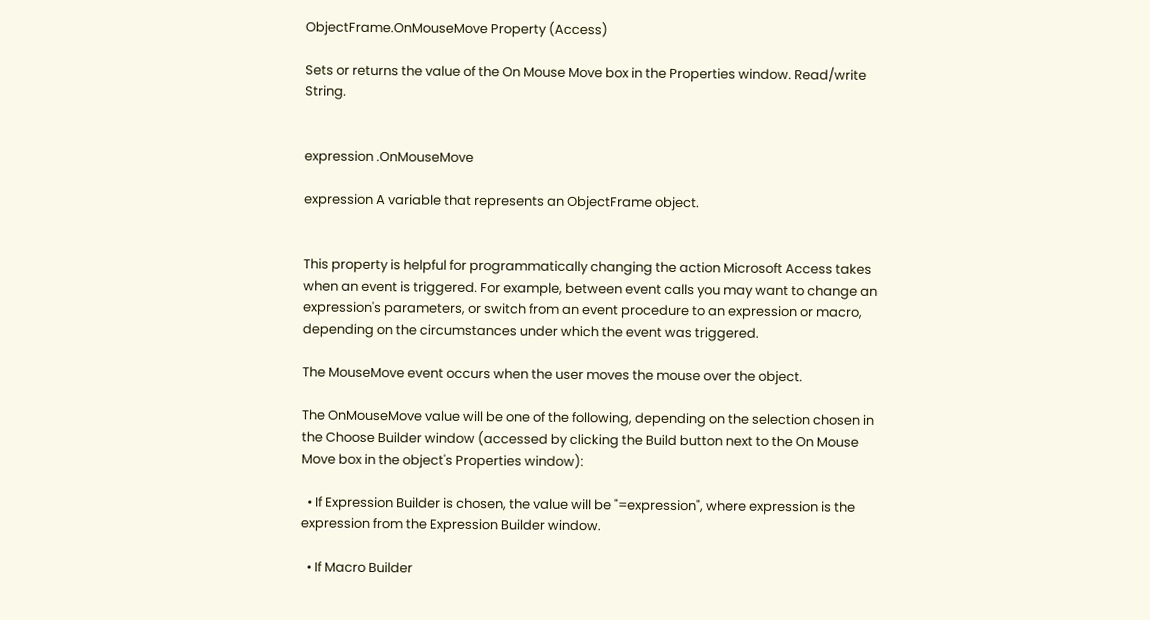ObjectFrame.OnMouseMove Property (Access)

Sets or returns the value of the On Mouse Move box in the Properties window. Read/write String.


expression .OnMouseMove

expression A variable that represents an ObjectFrame object.


This property is helpful for programmatically changing the action Microsoft Access takes when an event is triggered. For example, between event calls you may want to change an expression's parameters, or switch from an event procedure to an expression or macro, depending on the circumstances under which the event was triggered.

The MouseMove event occurs when the user moves the mouse over the object.

The OnMouseMove value will be one of the following, depending on the selection chosen in the Choose Builder window (accessed by clicking the Build button next to the On Mouse Move box in the object's Properties window):

  • If Expression Builder is chosen, the value will be "=expression", where expression is the expression from the Expression Builder window.

  • If Macro Builder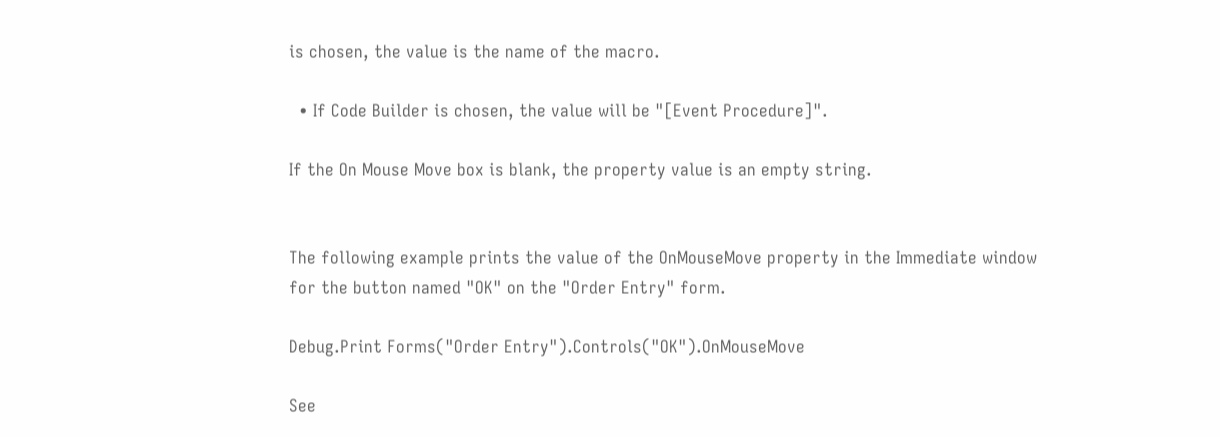is chosen, the value is the name of the macro.

  • If Code Builder is chosen, the value will be "[Event Procedure]".

If the On Mouse Move box is blank, the property value is an empty string.


The following example prints the value of the OnMouseMove property in the Immediate window for the button named "OK" on the "Order Entry" form.

Debug.Print Forms("Order Entry").Controls("OK").OnMouseMove

See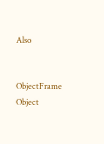Also


ObjectFrame Object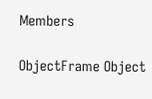Members

ObjectFrame Object